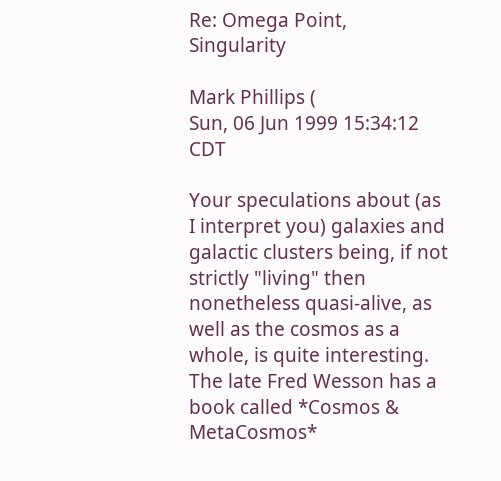Re: Omega Point, Singularity

Mark Phillips (
Sun, 06 Jun 1999 15:34:12 CDT

Your speculations about (as I interpret you) galaxies and galactic clusters being, if not strictly "living" then nonetheless quasi-alive, as well as the cosmos as a whole, is quite interesting. The late Fred Wesson has a book called *Cosmos & MetaCosmos*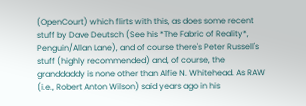(OpenCourt) which flirts with this, as does some recent stuff by Dave Deutsch (See his *The Fabric of Reality*, Penguin/Allan Lane), and of course there's Peter Russell's stuff (highly recommended) and, of course, the granddaddy is none other than Alfie N. Whitehead. As RAW (i.e., Robert Anton Wilson) said years ago in his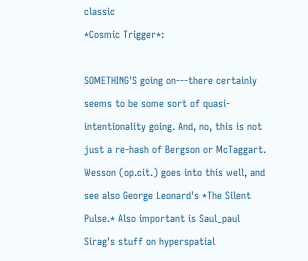classic
*Cosmic Trigger*:

SOMETHING'S going on---there certainly seems to be some sort of quasi-intentionality going. And, no, this is not just a re-hash of Bergson or McTaggart. Wesson (op.cit.) goes into this well, and see also George Leonard's *The Silent Pulse.* Also important is Saul_paul Sirag's stuff on hyperspatial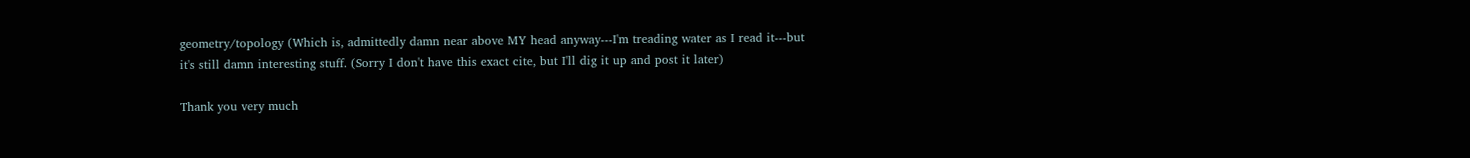geometry/topology (Which is, admittedly damn near above MY head anyway---I'm treading water as I read it---but it's still damn interesting stuff. (Sorry I don't have this exact cite, but I'll dig it up and post it later)

Thank you very much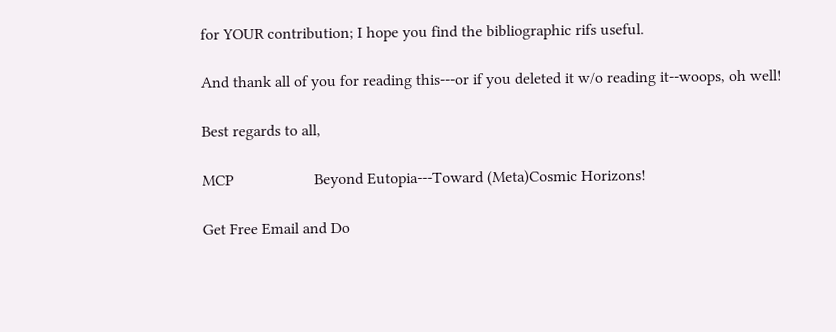for YOUR contribution; I hope you find the bibliographic rifs useful.

And thank all of you for reading this---or if you deleted it w/o reading it--woops, oh well!

Best regards to all,

MCP                    Beyond Eutopia---Toward (Meta)Cosmic Horizons!

Get Free Email and Do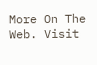More On The Web. Visit